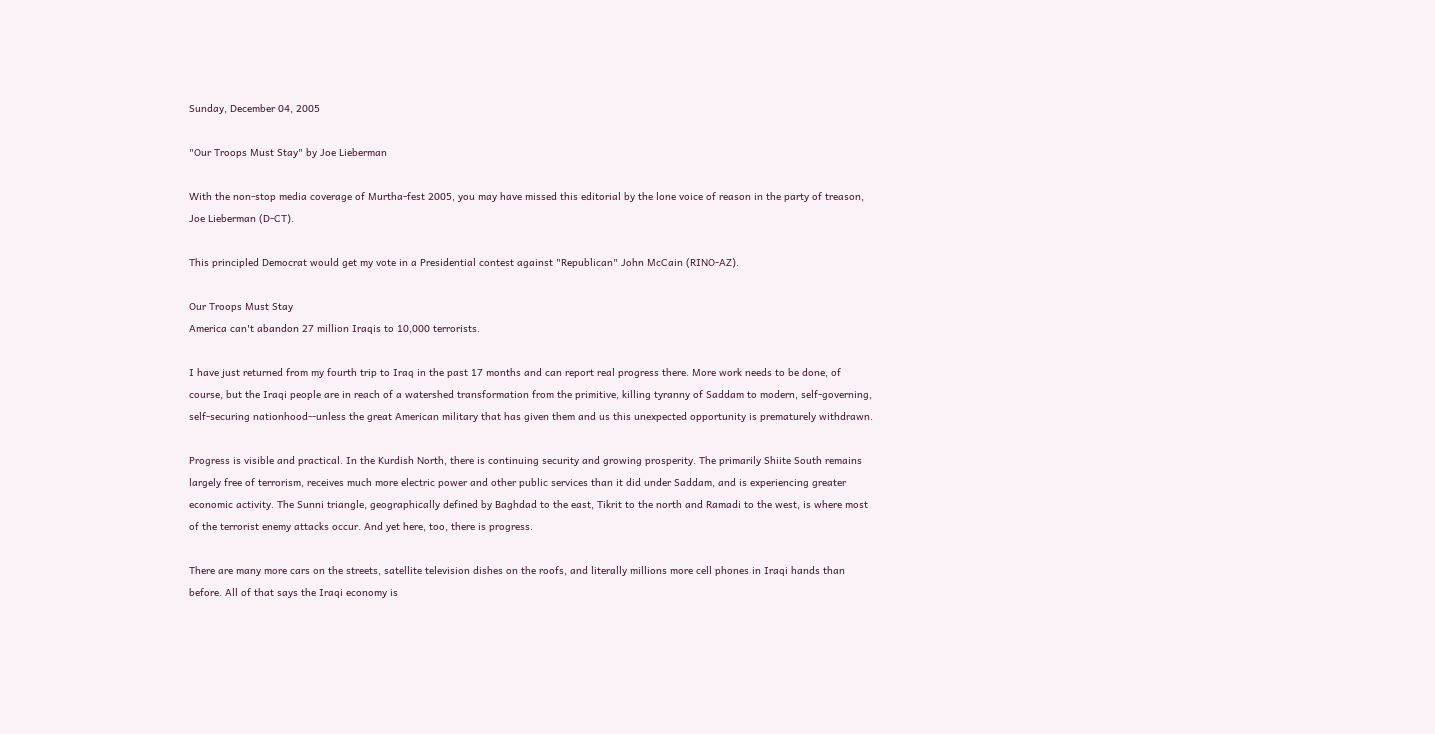Sunday, December 04, 2005

"Our Troops Must Stay" by Joe Lieberman

With the non-stop media coverage of Murtha-fest 2005, you may have missed this editorial by the lone voice of reason in the party of treason, Joe Lieberman (D-CT).

This principled Democrat would get my vote in a Presidential contest against "Republican" John McCain (RINO-AZ).

Our Troops Must Stay
America can't abandon 27 million Iraqis to 10,000 terrorists.

I have just returned from my fourth trip to Iraq in the past 17 months and can report real progress there. More work needs to be done, of course, but the Iraqi people are in reach of a watershed transformation from the primitive, killing tyranny of Saddam to modern, self-governing, self-securing nationhood--unless the great American military that has given them and us this unexpected opportunity is prematurely withdrawn.

Progress is visible and practical. In the Kurdish North, there is continuing security and growing prosperity. The primarily Shiite South remains largely free of terrorism, receives much more electric power and other public services than it did under Saddam, and is experiencing greater economic activity. The Sunni triangle, geographically defined by Baghdad to the east, Tikrit to the north and Ramadi to the west, is where most of the terrorist enemy attacks occur. And yet here, too, there is progress.

There are many more cars on the streets, satellite television dishes on the roofs, and literally millions more cell phones in Iraqi hands than before. All of that says the Iraqi economy is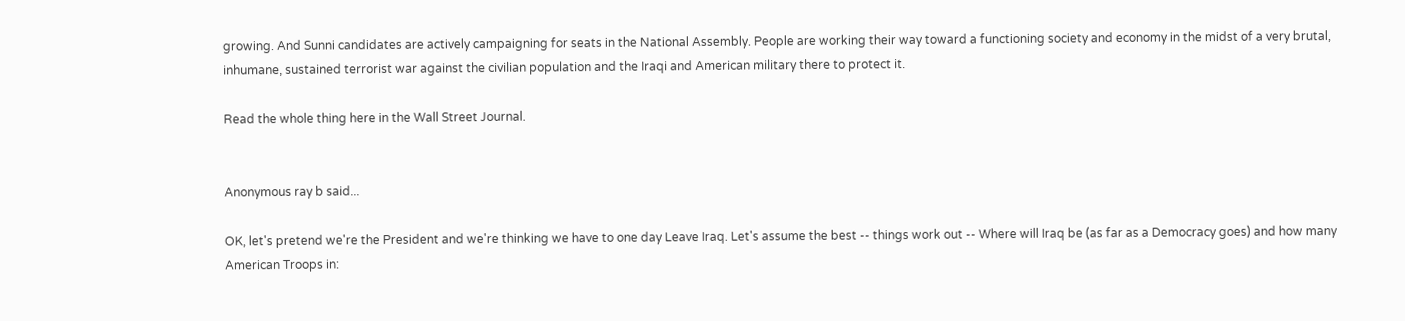growing. And Sunni candidates are actively campaigning for seats in the National Assembly. People are working their way toward a functioning society and economy in the midst of a very brutal, inhumane, sustained terrorist war against the civilian population and the Iraqi and American military there to protect it.

Read the whole thing here in the Wall Street Journal.


Anonymous ray b said...

OK, let's pretend we're the President and we're thinking we have to one day Leave Iraq. Let's assume the best -- things work out -- Where will Iraq be (as far as a Democracy goes) and how many American Troops in: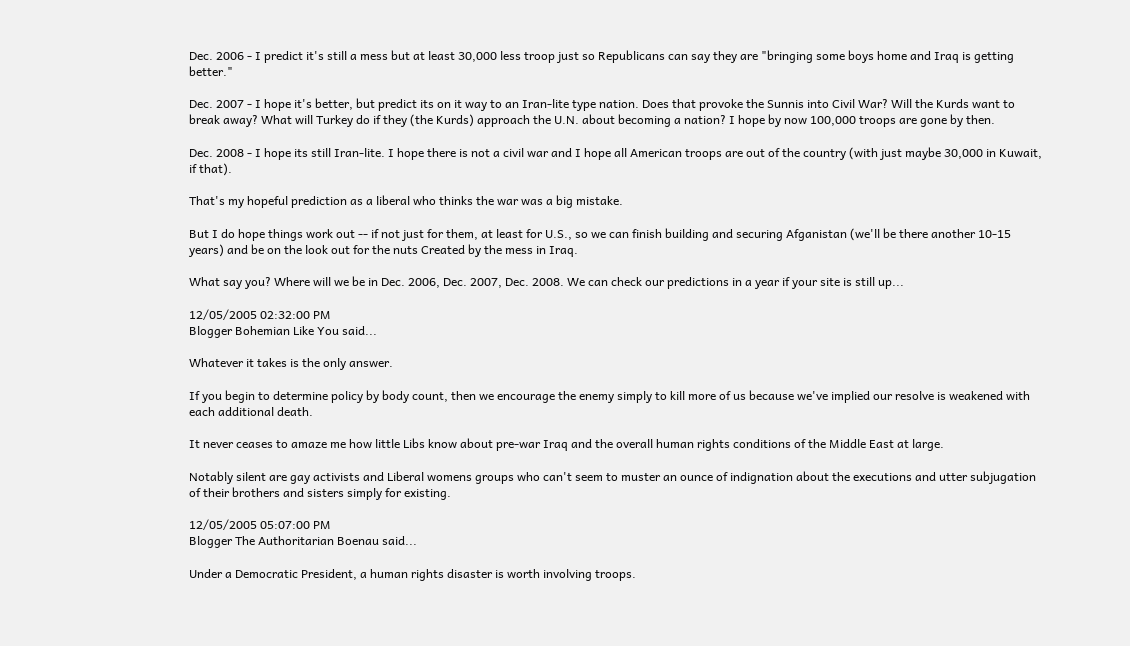Dec. 2006 - I predict it's still a mess but at least 30,000 less troop just so Republicans can say they are "bringing some boys home and Iraq is getting better."

Dec. 2007 - I hope it's better, but predict its on it way to an Iran-lite type nation. Does that provoke the Sunnis into Civil War? Will the Kurds want to break away? What will Turkey do if they (the Kurds) approach the U.N. about becoming a nation? I hope by now 100,000 troops are gone by then.

Dec. 2008 - I hope its still Iran-lite. I hope there is not a civil war and I hope all American troops are out of the country (with just maybe 30,000 in Kuwait, if that).

That's my hopeful prediction as a liberal who thinks the war was a big mistake.

But I do hope things work out -- if not just for them, at least for U.S., so we can finish building and securing Afganistan (we'll be there another 10-15 years) and be on the look out for the nuts Created by the mess in Iraq.

What say you? Where will we be in Dec. 2006, Dec. 2007, Dec. 2008. We can check our predictions in a year if your site is still up...

12/05/2005 02:32:00 PM
Blogger Bohemian Like You said...

Whatever it takes is the only answer.

If you begin to determine policy by body count, then we encourage the enemy simply to kill more of us because we've implied our resolve is weakened with each additional death.

It never ceases to amaze me how little Libs know about pre-war Iraq and the overall human rights conditions of the Middle East at large.

Notably silent are gay activists and Liberal womens groups who can't seem to muster an ounce of indignation about the executions and utter subjugation of their brothers and sisters simply for existing.

12/05/2005 05:07:00 PM
Blogger The Authoritarian Boenau said...

Under a Democratic President, a human rights disaster is worth involving troops.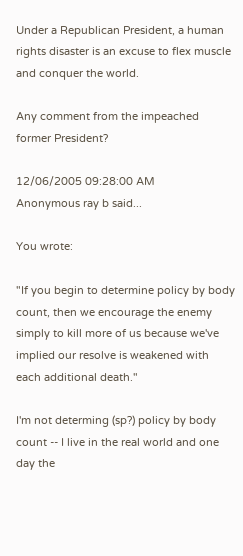Under a Republican President, a human rights disaster is an excuse to flex muscle and conquer the world.

Any comment from the impeached former President?

12/06/2005 09:28:00 AM
Anonymous ray b said...

You wrote:

"If you begin to determine policy by body count, then we encourage the enemy simply to kill more of us because we've implied our resolve is weakened with each additional death."

I'm not determing (sp?) policy by body count -- I live in the real world and one day the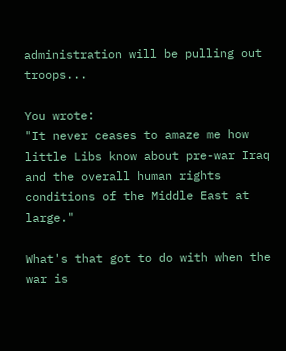administration will be pulling out troops...

You wrote:
"It never ceases to amaze me how little Libs know about pre-war Iraq and the overall human rights conditions of the Middle East at large."

What's that got to do with when the war is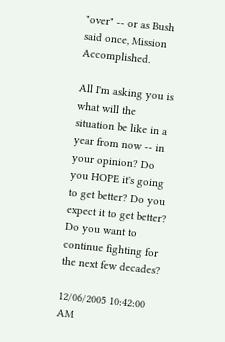"over" -- or as Bush said once, Mission Accomplished.

All I'm asking you is what will the situation be like in a year from now -- in your opinion? Do you HOPE it's going to get better? Do you expect it to get better? Do you want to continue fighting for the next few decades?

12/06/2005 10:42:00 AM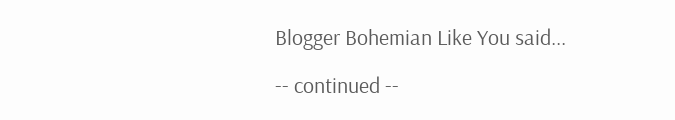Blogger Bohemian Like You said...

-- continued --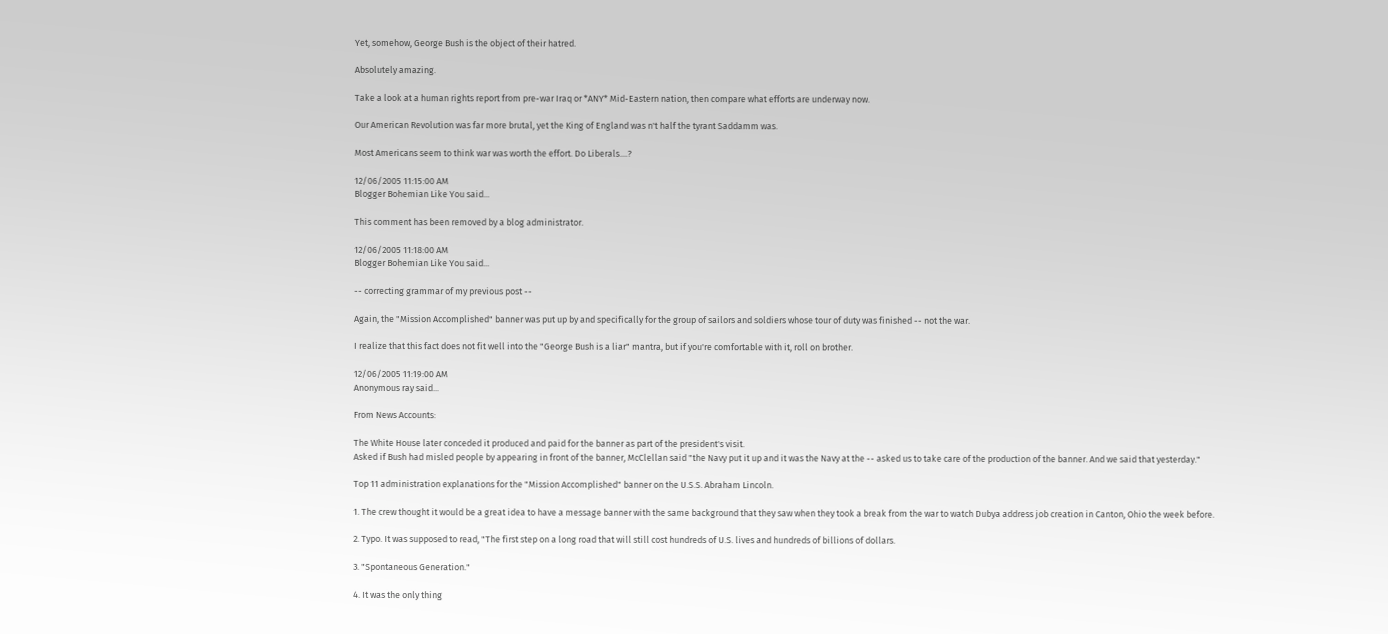Yet, somehow, George Bush is the object of their hatred.

Absolutely amazing.

Take a look at a human rights report from pre-war Iraq or *ANY* Mid-Eastern nation, then compare what efforts are underway now.

Our American Revolution was far more brutal, yet the King of England was n't half the tyrant Saddamm was.

Most Americans seem to think war was worth the effort. Do Liberals....?

12/06/2005 11:15:00 AM
Blogger Bohemian Like You said...

This comment has been removed by a blog administrator.

12/06/2005 11:18:00 AM
Blogger Bohemian Like You said...

-- correcting grammar of my previous post --

Again, the "Mission Accomplished" banner was put up by and specifically for the group of sailors and soldiers whose tour of duty was finished -- not the war.

I realize that this fact does not fit well into the "George Bush is a liar" mantra, but if you're comfortable with it, roll on brother.

12/06/2005 11:19:00 AM
Anonymous ray said...

From News Accounts:

The White House later conceded it produced and paid for the banner as part of the president's visit.
Asked if Bush had misled people by appearing in front of the banner, McClellan said "the Navy put it up and it was the Navy at the -- asked us to take care of the production of the banner. And we said that yesterday."

Top 11 administration explanations for the "Mission Accomplished" banner on the U.S.S. Abraham Lincoln.

1. The crew thought it would be a great idea to have a message banner with the same background that they saw when they took a break from the war to watch Dubya address job creation in Canton, Ohio the week before.

2. Typo. It was supposed to read, "The first step on a long road that will still cost hundreds of U.S. lives and hundreds of billions of dollars.

3. "Spontaneous Generation."

4. It was the only thing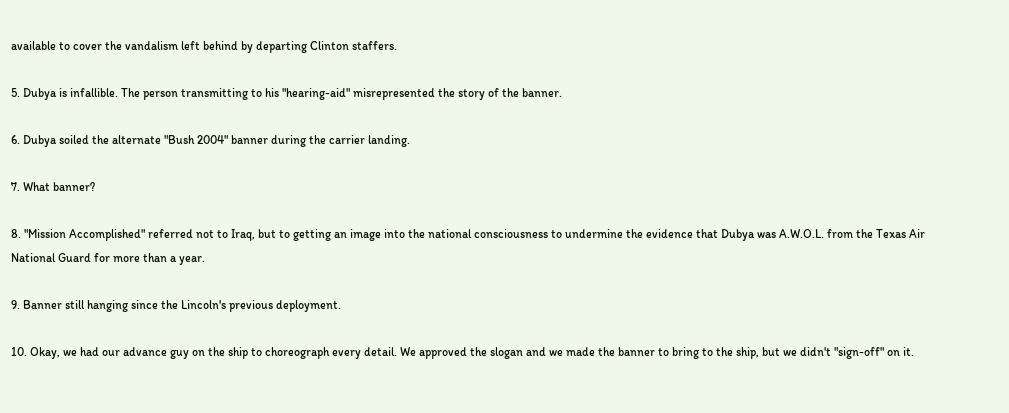available to cover the vandalism left behind by departing Clinton staffers.

5. Dubya is infallible. The person transmitting to his "hearing-aid" misrepresented the story of the banner.

6. Dubya soiled the alternate "Bush 2004" banner during the carrier landing.

7. What banner?

8. "Mission Accomplished" referred not to Iraq, but to getting an image into the national consciousness to undermine the evidence that Dubya was A.W.O.L. from the Texas Air National Guard for more than a year.

9. Banner still hanging since the Lincoln's previous deployment.

10. Okay, we had our advance guy on the ship to choreograph every detail. We approved the slogan and we made the banner to bring to the ship, but we didn't "sign-off" on it.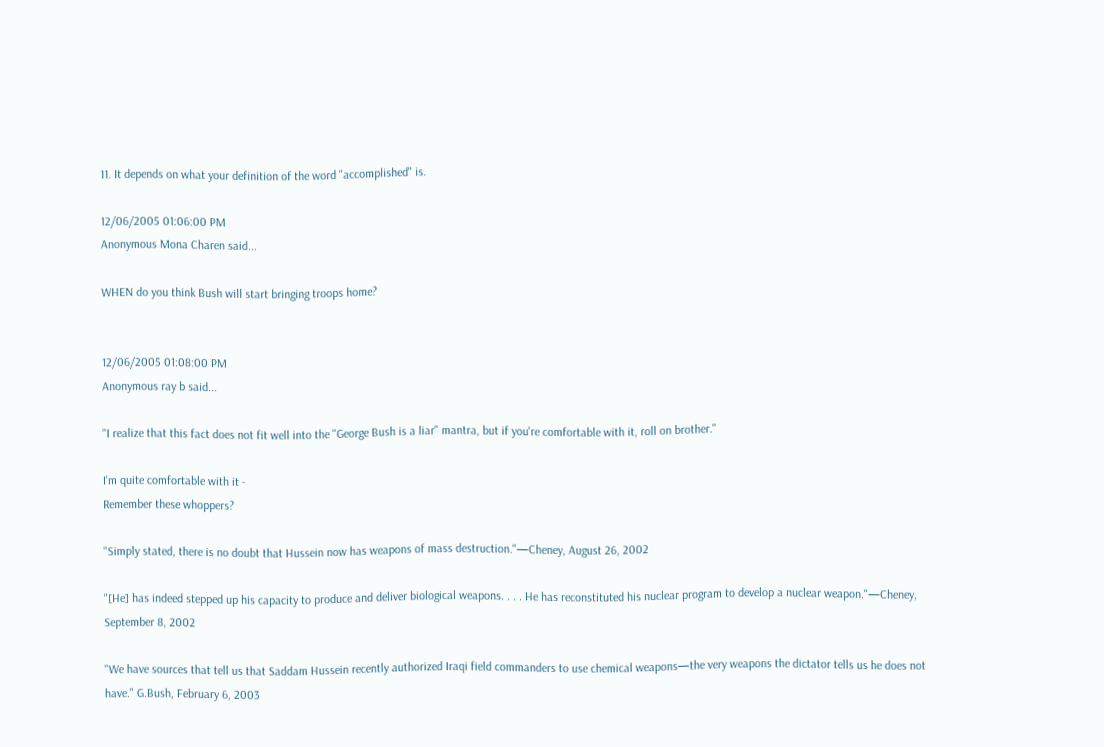11. It depends on what your definition of the word "accomplished" is.

12/06/2005 01:06:00 PM
Anonymous Mona Charen said...

WHEN do you think Bush will start bringing troops home?


12/06/2005 01:08:00 PM
Anonymous ray b said...

"I realize that this fact does not fit well into the "George Bush is a liar" mantra, but if you're comfortable with it, roll on brother."

I'm quite comfortable with it -
Remember these whoppers?

"Simply stated, there is no doubt that Hussein now has weapons of mass destruction."—Cheney, August 26, 2002

"[He] has indeed stepped up his capacity to produce and deliver biological weapons. . . . He has reconstituted his nuclear program to develop a nuclear weapon."—Cheney, September 8, 2002

"We have sources that tell us that Saddam Hussein recently authorized Iraqi field commanders to use chemical weapons—the very weapons the dictator tells us he does not have." G.Bush, February 6, 2003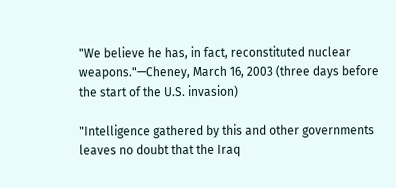"We believe he has, in fact, reconstituted nuclear weapons."—Cheney, March 16, 2003 (three days before the start of the U.S. invasion)

"Intelligence gathered by this and other governments leaves no doubt that the Iraq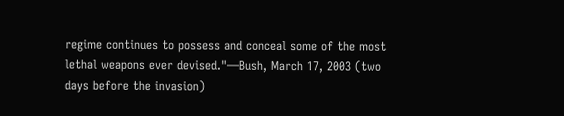regime continues to possess and conceal some of the most lethal weapons ever devised."—Bush, March 17, 2003 (two days before the invasion)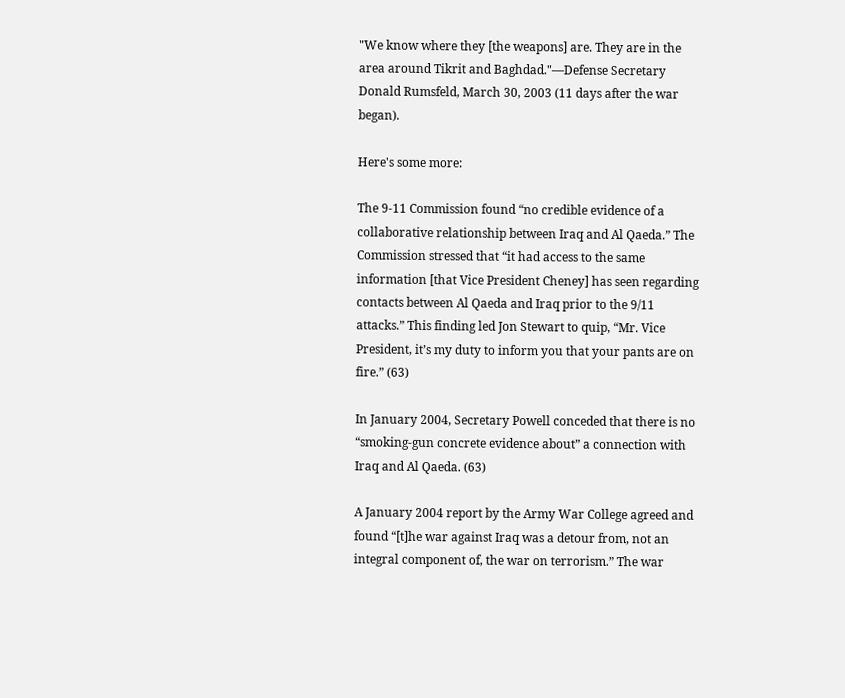"We know where they [the weapons] are. They are in the area around Tikrit and Baghdad."—Defense Secretary Donald Rumsfeld, March 30, 2003 (11 days after the war began).

Here's some more:

The 9-11 Commission found “no credible evidence of a collaborative relationship between Iraq and Al Qaeda.” The Commission stressed that “it had access to the same information [that Vice President Cheney] has seen regarding contacts between Al Qaeda and Iraq prior to the 9/11 attacks.” This finding led Jon Stewart to quip, “Mr. Vice President, it’s my duty to inform you that your pants are on fire.” (63)

In January 2004, Secretary Powell conceded that there is no “smoking-gun concrete evidence about” a connection with Iraq and Al Qaeda. (63)

A January 2004 report by the Army War College agreed and found “[t]he war against Iraq was a detour from, not an integral component of, the war on terrorism.” The war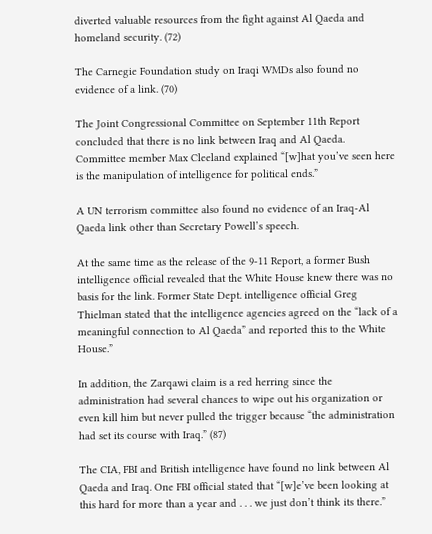diverted valuable resources from the fight against Al Qaeda and homeland security. (72)

The Carnegie Foundation study on Iraqi WMDs also found no evidence of a link. (70)

The Joint Congressional Committee on September 11th Report concluded that there is no link between Iraq and Al Qaeda. Committee member Max Cleeland explained “[w]hat you’ve seen here is the manipulation of intelligence for political ends.”

A UN terrorism committee also found no evidence of an Iraq-Al Qaeda link other than Secretary Powell’s speech.

At the same time as the release of the 9-11 Report, a former Bush intelligence official revealed that the White House knew there was no basis for the link. Former State Dept. intelligence official Greg Thielman stated that the intelligence agencies agreed on the “lack of a meaningful connection to Al Qaeda” and reported this to the White House.”

In addition, the Zarqawi claim is a red herring since the administration had several chances to wipe out his organization or even kill him but never pulled the trigger because “the administration had set its course with Iraq.” (87)

The CIA, FBI and British intelligence have found no link between Al Qaeda and Iraq. One FBI official stated that “[w]e’ve been looking at this hard for more than a year and . . . we just don’t think its there.”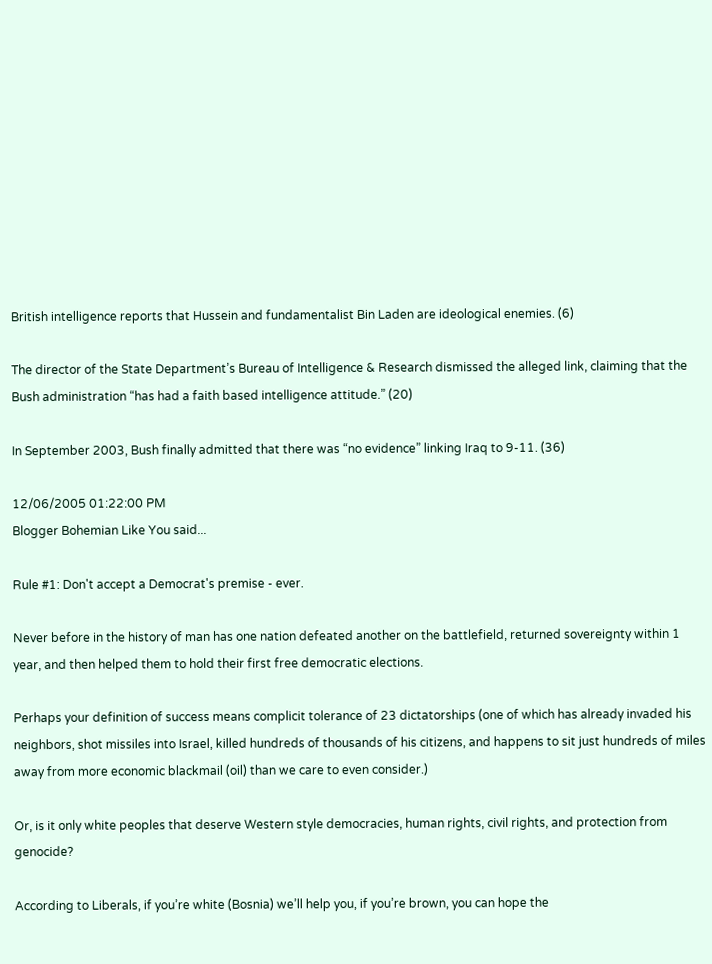British intelligence reports that Hussein and fundamentalist Bin Laden are ideological enemies. (6)

The director of the State Department’s Bureau of Intelligence & Research dismissed the alleged link, claiming that the Bush administration “has had a faith based intelligence attitude.” (20)

In September 2003, Bush finally admitted that there was “no evidence” linking Iraq to 9-11. (36)

12/06/2005 01:22:00 PM
Blogger Bohemian Like You said...

Rule #1: Don't accept a Democrat's premise - ever.

Never before in the history of man has one nation defeated another on the battlefield, returned sovereignty within 1 year, and then helped them to hold their first free democratic elections.

Perhaps your definition of success means complicit tolerance of 23 dictatorships (one of which has already invaded his neighbors, shot missiles into Israel, killed hundreds of thousands of his citizens, and happens to sit just hundreds of miles away from more economic blackmail (oil) than we care to even consider.)

Or, is it only white peoples that deserve Western style democracies, human rights, civil rights, and protection from genocide?

According to Liberals, if you’re white (Bosnia) we’ll help you, if you’re brown, you can hope the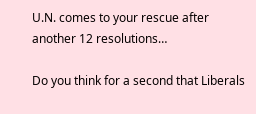U.N. comes to your rescue after another 12 resolutions…

Do you think for a second that Liberals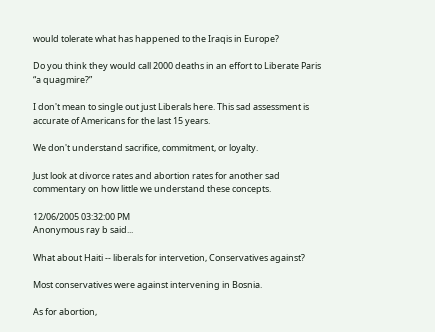would tolerate what has happened to the Iraqis in Europe?

Do you think they would call 2000 deaths in an effort to Liberate Paris “a quagmire?”

I don't mean to single out just Liberals here. This sad assessment is accurate of Americans for the last 15 years.

We don't understand sacrifice, commitment, or loyalty.

Just look at divorce rates and abortion rates for another sad commentary on how little we understand these concepts.

12/06/2005 03:32:00 PM
Anonymous ray b said...

What about Haiti -- liberals for intervetion, Conservatives against?

Most conservatives were against intervening in Bosnia.

As for abortion,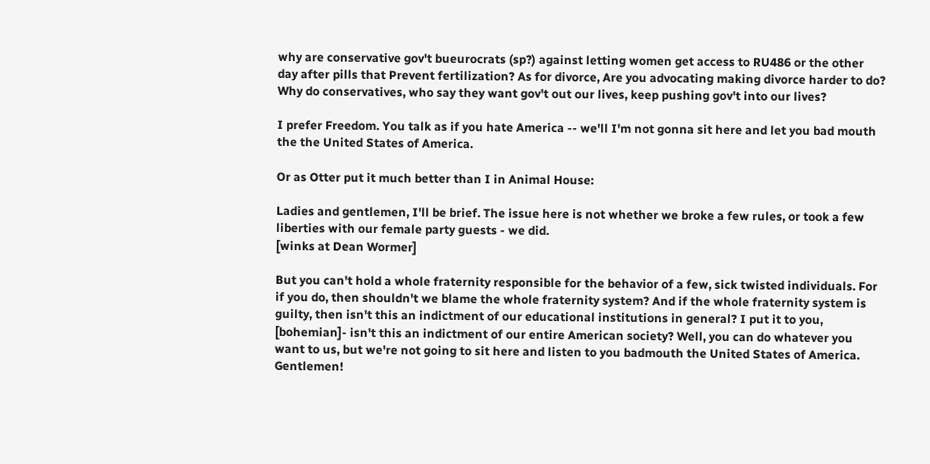why are conservative gov't bueurocrats (sp?) against letting women get access to RU486 or the other day after pills that Prevent fertilization? As for divorce, Are you advocating making divorce harder to do? Why do conservatives, who say they want gov't out our lives, keep pushing gov't into our lives?

I prefer Freedom. You talk as if you hate America -- we'll I'm not gonna sit here and let you bad mouth the the United States of America.

Or as Otter put it much better than I in Animal House:

Ladies and gentlemen, I'll be brief. The issue here is not whether we broke a few rules, or took a few liberties with our female party guests - we did.
[winks at Dean Wormer]

But you can't hold a whole fraternity responsible for the behavior of a few, sick twisted individuals. For if you do, then shouldn't we blame the whole fraternity system? And if the whole fraternity system is guilty, then isn't this an indictment of our educational institutions in general? I put it to you, [bohemian]- isn't this an indictment of our entire American society? Well, you can do whatever you want to us, but we're not going to sit here and listen to you badmouth the United States of America. Gentlemen!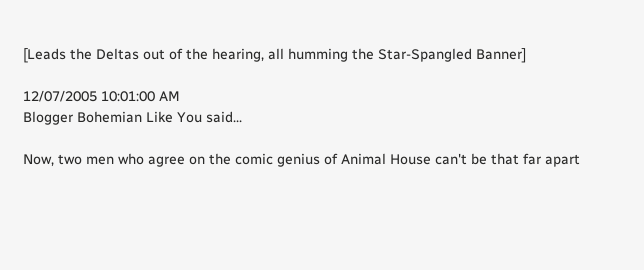[Leads the Deltas out of the hearing, all humming the Star-Spangled Banner]

12/07/2005 10:01:00 AM
Blogger Bohemian Like You said...

Now, two men who agree on the comic genius of Animal House can't be that far apart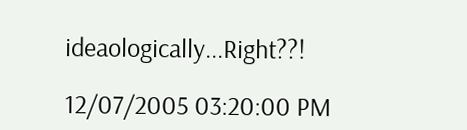ideaologically...Right??!

12/07/2005 03:20:00 PM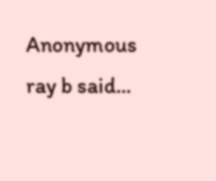Anonymous ray b said...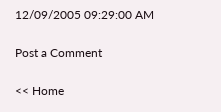12/09/2005 09:29:00 AM

Post a Comment

<< Home